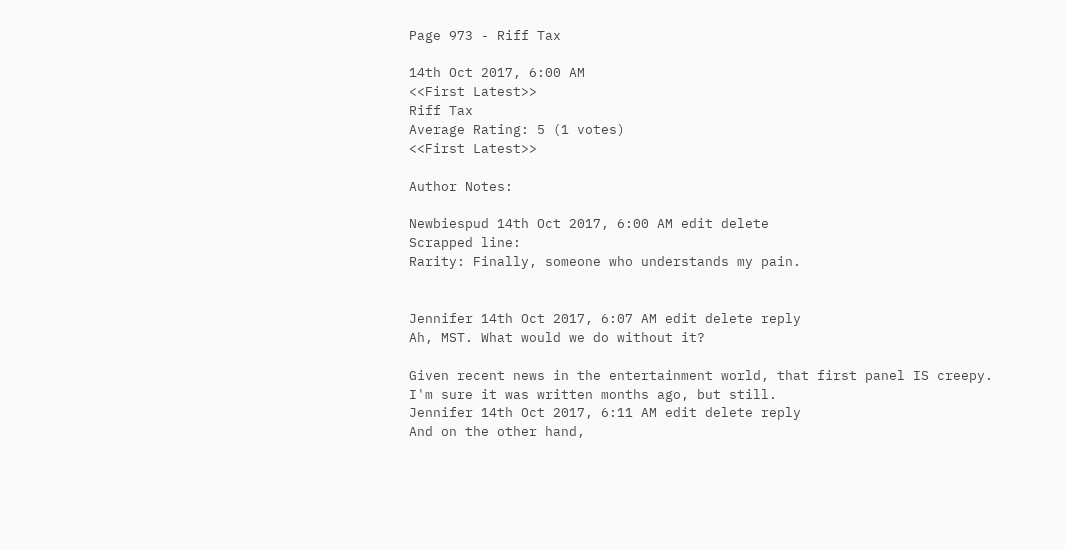Page 973 - Riff Tax

14th Oct 2017, 6:00 AM
<<First Latest>>
Riff Tax
Average Rating: 5 (1 votes)
<<First Latest>>

Author Notes:

Newbiespud 14th Oct 2017, 6:00 AM edit delete
Scrapped line:
Rarity: Finally, someone who understands my pain.


Jennifer 14th Oct 2017, 6:07 AM edit delete reply
Ah, MST. What would we do without it?

Given recent news in the entertainment world, that first panel IS creepy. I'm sure it was written months ago, but still.
Jennifer 14th Oct 2017, 6:11 AM edit delete reply
And on the other hand,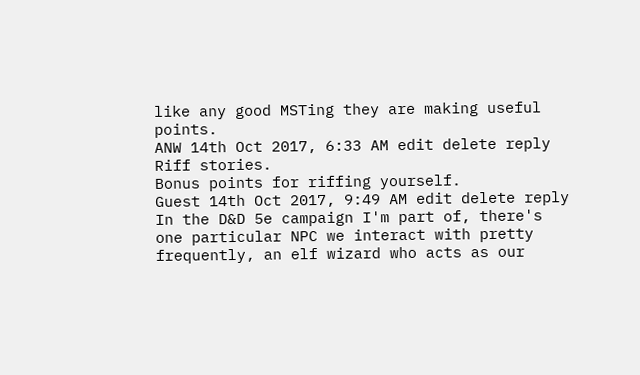like any good MSTing they are making useful points.
ANW 14th Oct 2017, 6:33 AM edit delete reply
Riff stories.
Bonus points for riffing yourself.
Guest 14th Oct 2017, 9:49 AM edit delete reply
In the D&D 5e campaign I'm part of, there's one particular NPC we interact with pretty frequently, an elf wizard who acts as our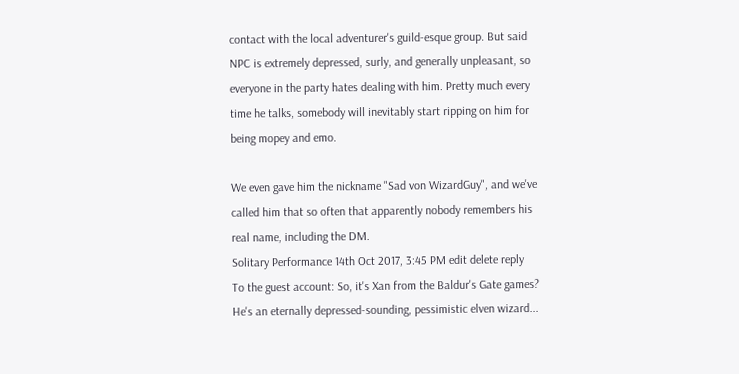contact with the local adventurer's guild-esque group. But said NPC is extremely depressed, surly, and generally unpleasant, so everyone in the party hates dealing with him. Pretty much every time he talks, somebody will inevitably start ripping on him for being mopey and emo.

We even gave him the nickname "Sad von WizardGuy", and we've called him that so often that apparently nobody remembers his real name, including the DM.
Solitary Performance 14th Oct 2017, 3:45 PM edit delete reply
To the guest account: So, it's Xan from the Baldur's Gate games? He's an eternally depressed-sounding, pessimistic elven wizard...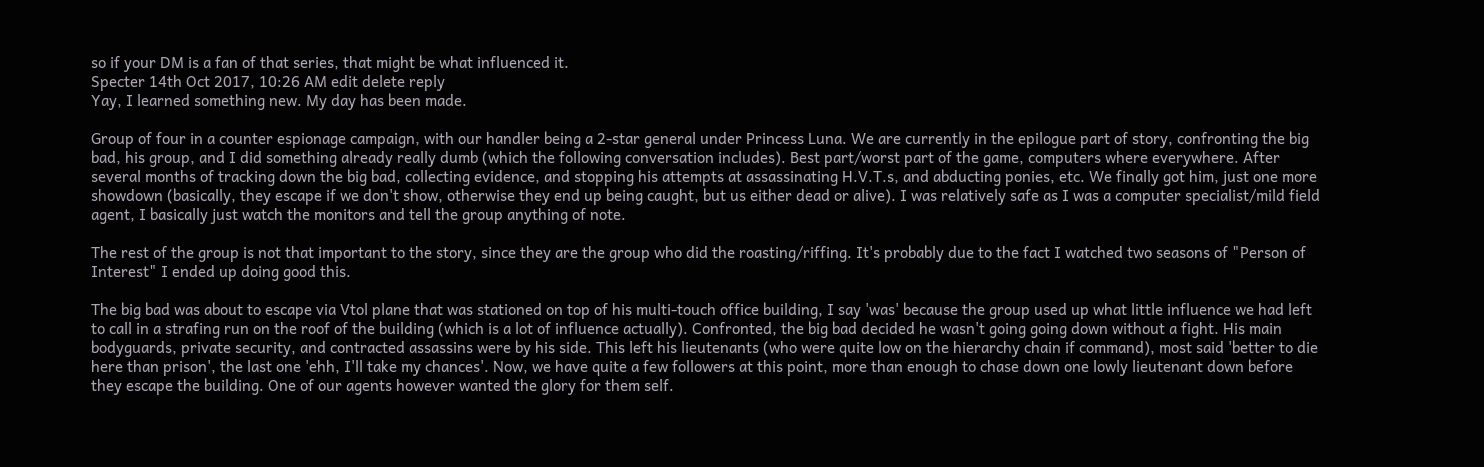so if your DM is a fan of that series, that might be what influenced it.
Specter 14th Oct 2017, 10:26 AM edit delete reply
Yay, I learned something new. My day has been made.

Group of four in a counter espionage campaign, with our handler being a 2-star general under Princess Luna. We are currently in the epilogue part of story, confronting the big bad, his group, and I did something already really dumb (which the following conversation includes). Best part/worst part of the game, computers where everywhere. After several months of tracking down the big bad, collecting evidence, and stopping his attempts at assassinating H.V.T.s, and abducting ponies, etc. We finally got him, just one more showdown (basically, they escape if we don't show, otherwise they end up being caught, but us either dead or alive). I was relatively safe as I was a computer specialist/mild field agent, I basically just watch the monitors and tell the group anything of note.

The rest of the group is not that important to the story, since they are the group who did the roasting/riffing. It's probably due to the fact I watched two seasons of "Person of Interest" I ended up doing good this.

The big bad was about to escape via Vtol plane that was stationed on top of his multi-touch office building, I say 'was' because the group used up what little influence we had left to call in a strafing run on the roof of the building (which is a lot of influence actually). Confronted, the big bad decided he wasn't going going down without a fight. His main bodyguards, private security, and contracted assassins were by his side. This left his lieutenants (who were quite low on the hierarchy chain if command), most said 'better to die here than prison', the last one 'ehh, I'll take my chances'. Now, we have quite a few followers at this point, more than enough to chase down one lowly lieutenant down before they escape the building. One of our agents however wanted the glory for them self.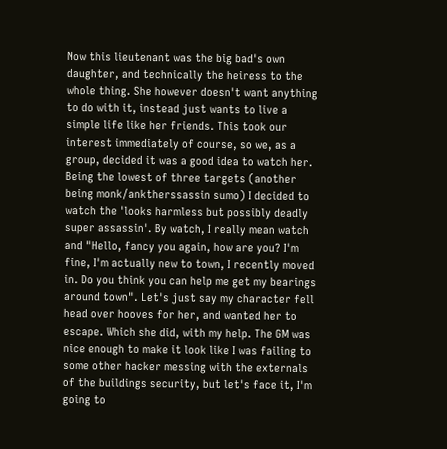Now this lieutenant was the big bad's own daughter, and technically the heiress to the whole thing. She however doesn't want anything to do with it, instead just wants to live a simple life like her friends. This took our interest immediately of course, so we, as a group, decided it was a good idea to watch her. Being the lowest of three targets (another being monk/anktherssassin sumo) I decided to watch the 'looks harmless but possibly deadly super assassin'. By watch, I really mean watch and "Hello, fancy you again, how are you? I'm fine, I'm actually new to town, I recently moved in. Do you think you can help me get my bearings around town". Let's just say my character fell head over hooves for her, and wanted her to escape. Which she did, with my help. The GM was nice enough to make it look like I was failing to some other hacker messing with the externals of the buildings security, but let's face it, I'm going to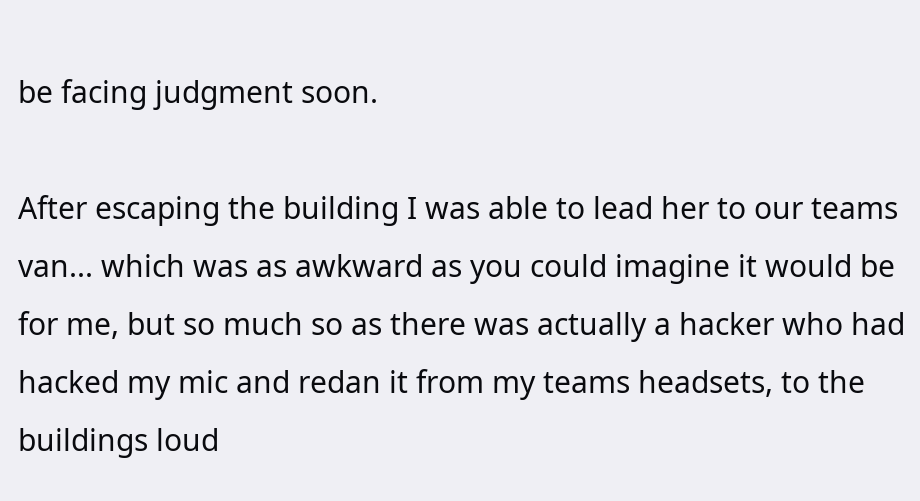be facing judgment soon.

After escaping the building I was able to lead her to our teams van... which was as awkward as you could imagine it would be for me, but so much so as there was actually a hacker who had hacked my mic and redan it from my teams headsets, to the buildings loud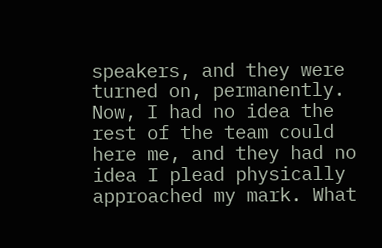speakers, and they were turned on, permanently. Now, I had no idea the rest of the team could here me, and they had no idea I plead physically approached my mark. What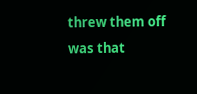threw them off was that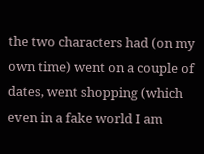the two characters had (on my own time) went on a couple of dates, went shopping (which even in a fake world I am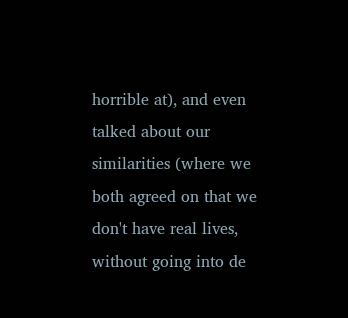horrible at), and even talked about our similarities (where we both agreed on that we don't have real lives, without going into de